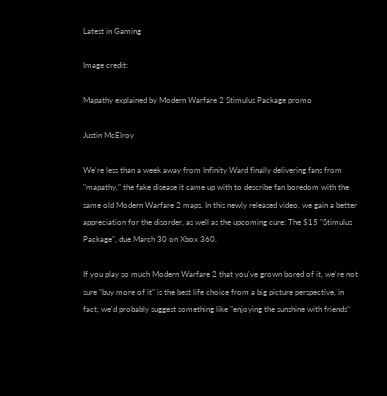Latest in Gaming

Image credit:

Mapathy explained by Modern Warfare 2 Stimulus Package promo

Justin McElroy

We're less than a week away from Infinity Ward finally delivering fans from "mapathy," the fake disease it came up with to describe fan boredom with the same old Modern Warfare 2 maps. In this newly released video, we gain a better appreciation for the disorder, as well as the upcoming cure: The $15 "Stimulus Package", due March 30 on Xbox 360.

If you play so much Modern Warfare 2 that you've grown bored of it, we're not sure "buy more of it" is the best life choice from a big picture perspective, in fact, we'd probably suggest something like "enjoying the sunshine with friends"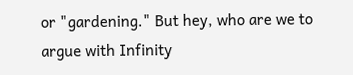or "gardening." But hey, who are we to argue with Infinity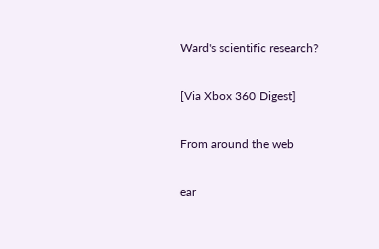Ward's scientific research?

[Via Xbox 360 Digest]

From around the web

ear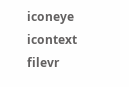iconeye icontext filevr